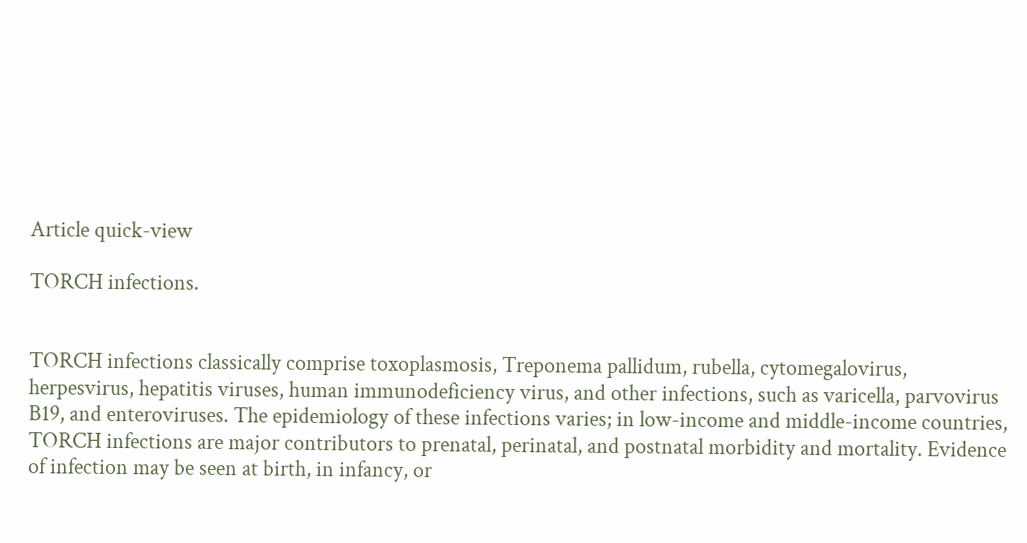Article quick-view

TORCH infections.


TORCH infections classically comprise toxoplasmosis, Treponema pallidum, rubella, cytomegalovirus, herpesvirus, hepatitis viruses, human immunodeficiency virus, and other infections, such as varicella, parvovirus B19, and enteroviruses. The epidemiology of these infections varies; in low-income and middle-income countries, TORCH infections are major contributors to prenatal, perinatal, and postnatal morbidity and mortality. Evidence of infection may be seen at birth, in infancy, or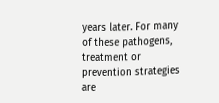years later. For many of these pathogens, treatment or prevention strategies are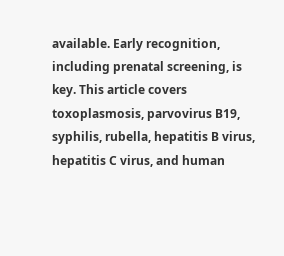available. Early recognition, including prenatal screening, is key. This article covers toxoplasmosis, parvovirus B19, syphilis, rubella, hepatitis B virus, hepatitis C virus, and human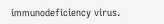immunodeficiency virus.